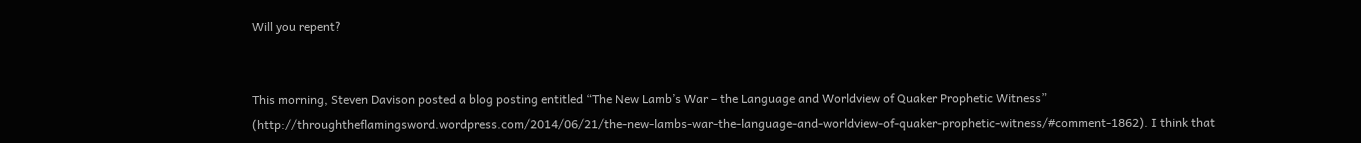Will you repent?


This morning, Steven Davison posted a blog posting entitled “The New Lamb’s War – the Language and Worldview of Quaker Prophetic Witness” (http://throughtheflamingsword.wordpress.com/2014/06/21/the-new-lambs-war-the-language-and-worldview-of-quaker-prophetic-witness/#comment-1862). I think that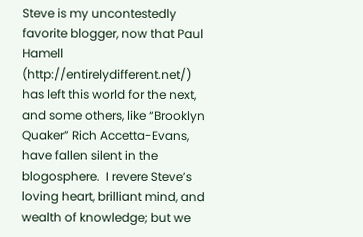Steve is my uncontestedly favorite blogger, now that Paul Hamell (http://entirelydifferent.net/) has left this world for the next, and some others, like “Brooklyn Quaker” Rich Accetta-Evans, have fallen silent in the blogosphere.  I revere Steve’s loving heart, brilliant mind, and wealth of knowledge; but we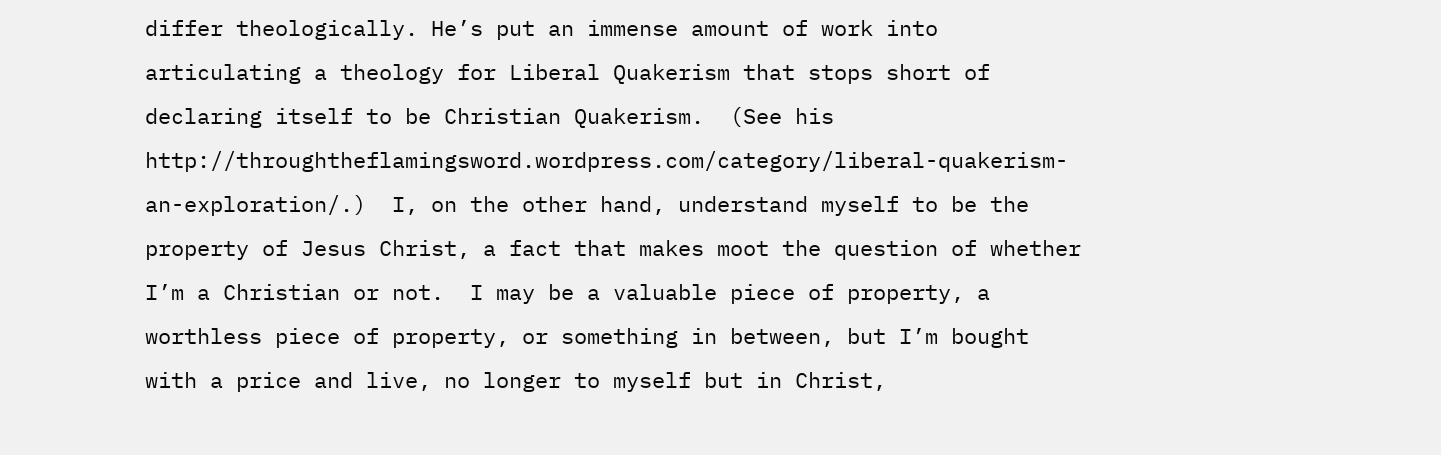differ theologically. He’s put an immense amount of work into articulating a theology for Liberal Quakerism that stops short of declaring itself to be Christian Quakerism.  (See his http://throughtheflamingsword.wordpress.com/category/liberal-quakerism-an-exploration/.)  I, on the other hand, understand myself to be the property of Jesus Christ, a fact that makes moot the question of whether I’m a Christian or not.  I may be a valuable piece of property, a worthless piece of property, or something in between, but I’m bought with a price and live, no longer to myself but in Christ,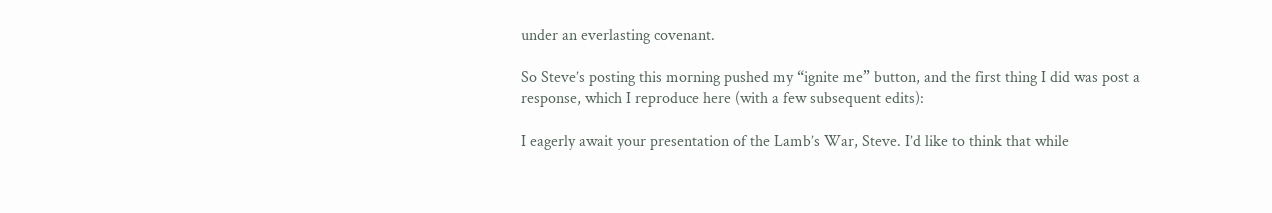under an everlasting covenant.

So Steve’s posting this morning pushed my “ignite me” button, and the first thing I did was post a response, which I reproduce here (with a few subsequent edits):

I eagerly await your presentation of the Lamb’s War, Steve. I’d like to think that while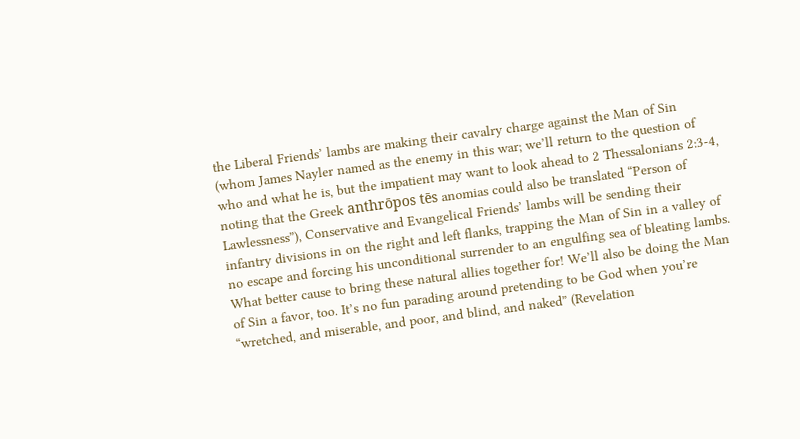the Liberal Friends’ lambs are making their cavalry charge against the Man of Sin (whom James Nayler named as the enemy in this war; we’ll return to the question of who and what he is, but the impatient may want to look ahead to 2 Thessalonians 2:3-4, noting that the Greek anthrōpos tēs anomias could also be translated “Person of Lawlessness”), Conservative and Evangelical Friends’ lambs will be sending their infantry divisions in on the right and left flanks, trapping the Man of Sin in a valley of no escape and forcing his unconditional surrender to an engulfing sea of bleating lambs. What better cause to bring these natural allies together for! We’ll also be doing the Man of Sin a favor, too. It’s no fun parading around pretending to be God when you’re “wretched, and miserable, and poor, and blind, and naked” (Revelation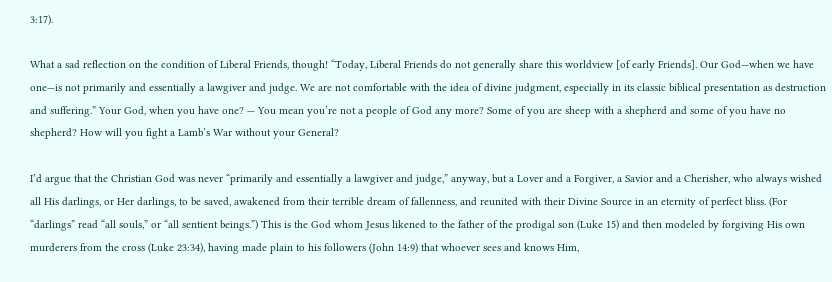3:17).

What a sad reflection on the condition of Liberal Friends, though! “Today, Liberal Friends do not generally share this worldview [of early Friends]. Our God—when we have one—is not primarily and essentially a lawgiver and judge. We are not comfortable with the idea of divine judgment, especially in its classic biblical presentation as destruction and suffering.” Your God, when you have one? — You mean you’re not a people of God any more? Some of you are sheep with a shepherd and some of you have no shepherd? How will you fight a Lamb’s War without your General?

I’d argue that the Christian God was never “primarily and essentially a lawgiver and judge,” anyway, but a Lover and a Forgiver, a Savior and a Cherisher, who always wished all His darlings, or Her darlings, to be saved, awakened from their terrible dream of fallenness, and reunited with their Divine Source in an eternity of perfect bliss. (For “darlings” read “all souls,” or “all sentient beings.”) This is the God whom Jesus likened to the father of the prodigal son (Luke 15) and then modeled by forgiving His own murderers from the cross (Luke 23:34), having made plain to his followers (John 14:9) that whoever sees and knows Him,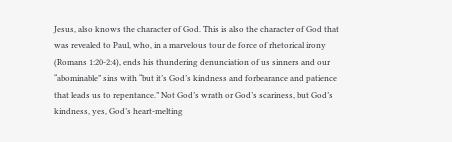Jesus, also knows the character of God. This is also the character of God that was revealed to Paul, who, in a marvelous tour de force of rhetorical irony (Romans 1:20-2:4), ends his thundering denunciation of us sinners and our “abominable” sins with “but it’s God’s kindness and forbearance and patience that leads us to repentance.” Not God’s wrath or God’s scariness, but God’s kindness, yes, God’s heart-melting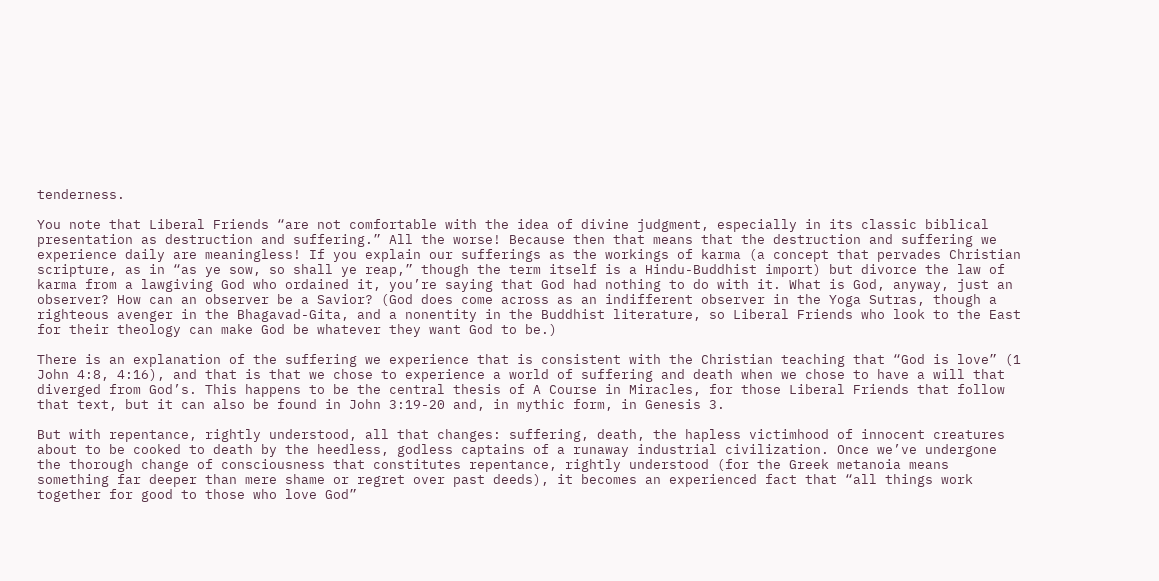tenderness.

You note that Liberal Friends “are not comfortable with the idea of divine judgment, especially in its classic biblical presentation as destruction and suffering.” All the worse! Because then that means that the destruction and suffering we experience daily are meaningless! If you explain our sufferings as the workings of karma (a concept that pervades Christian scripture, as in “as ye sow, so shall ye reap,” though the term itself is a Hindu-Buddhist import) but divorce the law of karma from a lawgiving God who ordained it, you’re saying that God had nothing to do with it. What is God, anyway, just an observer? How can an observer be a Savior? (God does come across as an indifferent observer in the Yoga Sutras, though a righteous avenger in the Bhagavad-Gita, and a nonentity in the Buddhist literature, so Liberal Friends who look to the East for their theology can make God be whatever they want God to be.)

There is an explanation of the suffering we experience that is consistent with the Christian teaching that “God is love” (1 John 4:8, 4:16), and that is that we chose to experience a world of suffering and death when we chose to have a will that diverged from God’s. This happens to be the central thesis of A Course in Miracles, for those Liberal Friends that follow that text, but it can also be found in John 3:19-20 and, in mythic form, in Genesis 3.

But with repentance, rightly understood, all that changes: suffering, death, the hapless victimhood of innocent creatures about to be cooked to death by the heedless, godless captains of a runaway industrial civilization. Once we’ve undergone the thorough change of consciousness that constitutes repentance, rightly understood (for the Greek metanoia means something far deeper than mere shame or regret over past deeds), it becomes an experienced fact that “all things work together for good to those who love God”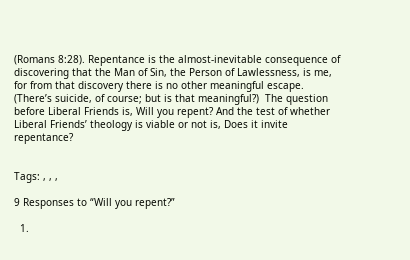(Romans 8:28). Repentance is the almost-inevitable consequence of discovering that the Man of Sin, the Person of Lawlessness, is me, for from that discovery there is no other meaningful escape. (There’s suicide, of course; but is that meaningful?)  The question before Liberal Friends is, Will you repent? And the test of whether Liberal Friends’ theology is viable or not is, Does it invite repentance?


Tags: , , ,

9 Responses to “Will you repent?”

  1.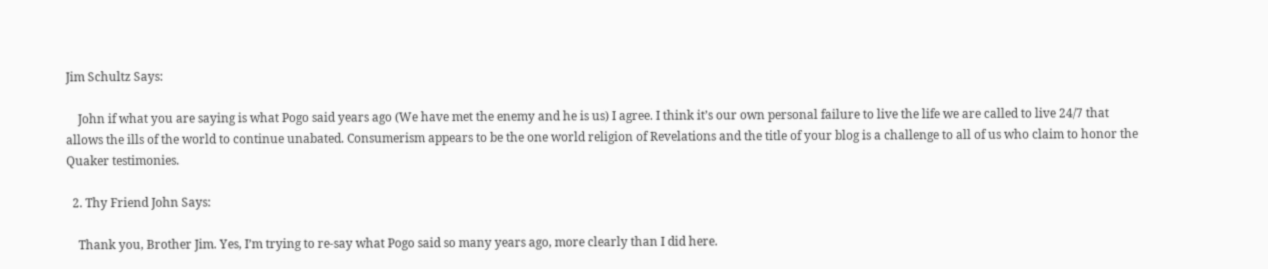Jim Schultz Says:

    John if what you are saying is what Pogo said years ago (We have met the enemy and he is us) I agree. I think it’s our own personal failure to live the life we are called to live 24/7 that allows the ills of the world to continue unabated. Consumerism appears to be the one world religion of Revelations and the title of your blog is a challenge to all of us who claim to honor the Quaker testimonies.

  2. Thy Friend John Says:

    Thank you, Brother Jim. Yes, I’m trying to re-say what Pogo said so many years ago, more clearly than I did here.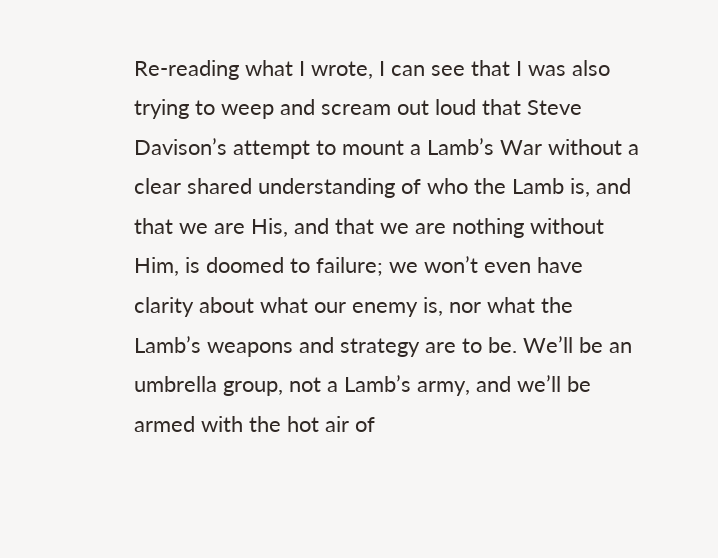Re-reading what I wrote, I can see that I was also trying to weep and scream out loud that Steve Davison’s attempt to mount a Lamb’s War without a clear shared understanding of who the Lamb is, and that we are His, and that we are nothing without Him, is doomed to failure; we won’t even have clarity about what our enemy is, nor what the Lamb’s weapons and strategy are to be. We’ll be an umbrella group, not a Lamb’s army, and we’ll be armed with the hot air of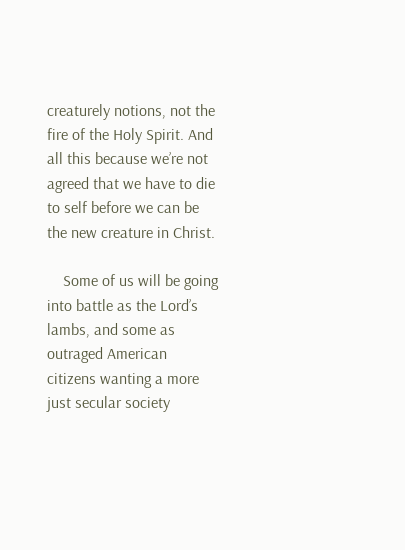creaturely notions, not the fire of the Holy Spirit. And all this because we’re not agreed that we have to die to self before we can be the new creature in Christ.

    Some of us will be going into battle as the Lord’s lambs, and some as outraged American citizens wanting a more just secular society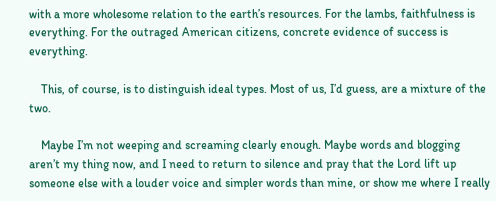with a more wholesome relation to the earth’s resources. For the lambs, faithfulness is everything. For the outraged American citizens, concrete evidence of success is everything.

    This, of course, is to distinguish ideal types. Most of us, I’d guess, are a mixture of the two.

    Maybe I’m not weeping and screaming clearly enough. Maybe words and blogging aren’t my thing now, and I need to return to silence and pray that the Lord lift up someone else with a louder voice and simpler words than mine, or show me where I really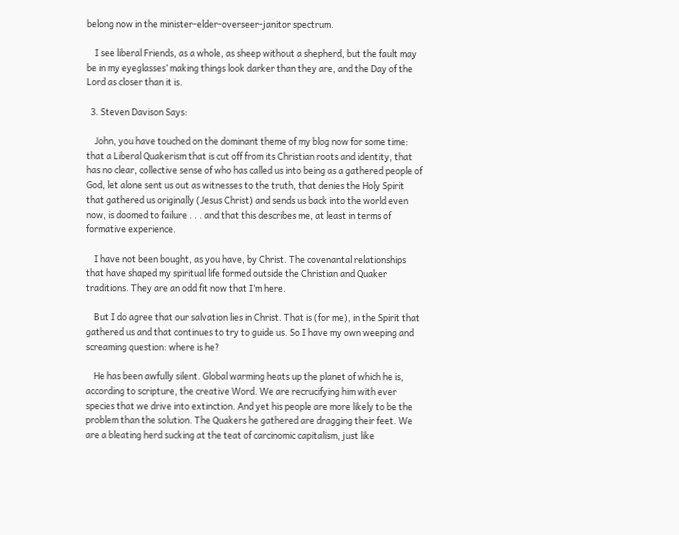belong now in the minister-elder-overseer-janitor spectrum.

    I see liberal Friends, as a whole, as sheep without a shepherd, but the fault may be in my eyeglasses’ making things look darker than they are, and the Day of the Lord as closer than it is.

  3. Steven Davison Says:

    John, you have touched on the dominant theme of my blog now for some time: that a Liberal Quakerism that is cut off from its Christian roots and identity, that has no clear, collective sense of who has called us into being as a gathered people of God, let alone sent us out as witnesses to the truth, that denies the Holy Spirit that gathered us originally (Jesus Christ) and sends us back into the world even now, is doomed to failure . . . and that this describes me, at least in terms of formative experience.

    I have not been bought, as you have, by Christ. The covenantal relationships that have shaped my spiritual life formed outside the Christian and Quaker traditions. They are an odd fit now that I’m here.

    But I do agree that our salvation lies in Christ. That is (for me), in the Spirit that gathered us and that continues to try to guide us. So I have my own weeping and screaming question: where is he?

    He has been awfully silent. Global warming heats up the planet of which he is, according to scripture, the creative Word. We are recrucifying him with ever species that we drive into extinction. And yet his people are more likely to be the problem than the solution. The Quakers he gathered are dragging their feet. We are a bleating herd sucking at the teat of carcinomic capitalism, just like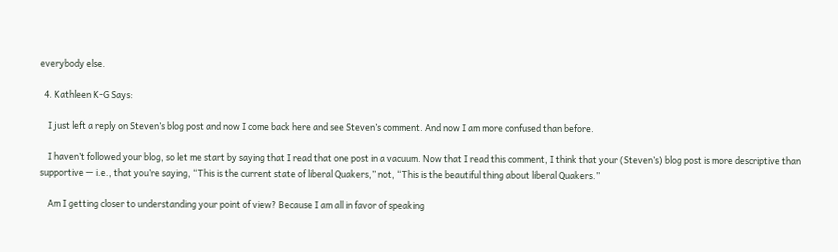everybody else.

  4. Kathleen K-G Says:

    I just left a reply on Steven’s blog post and now I come back here and see Steven’s comment. And now I am more confused than before.

    I haven’t followed your blog, so let me start by saying that I read that one post in a vacuum. Now that I read this comment, I think that your (Steven’s) blog post is more descriptive than supportive — i.e., that you’re saying, “This is the current state of liberal Quakers,” not, “This is the beautiful thing about liberal Quakers.”

    Am I getting closer to understanding your point of view? Because I am all in favor of speaking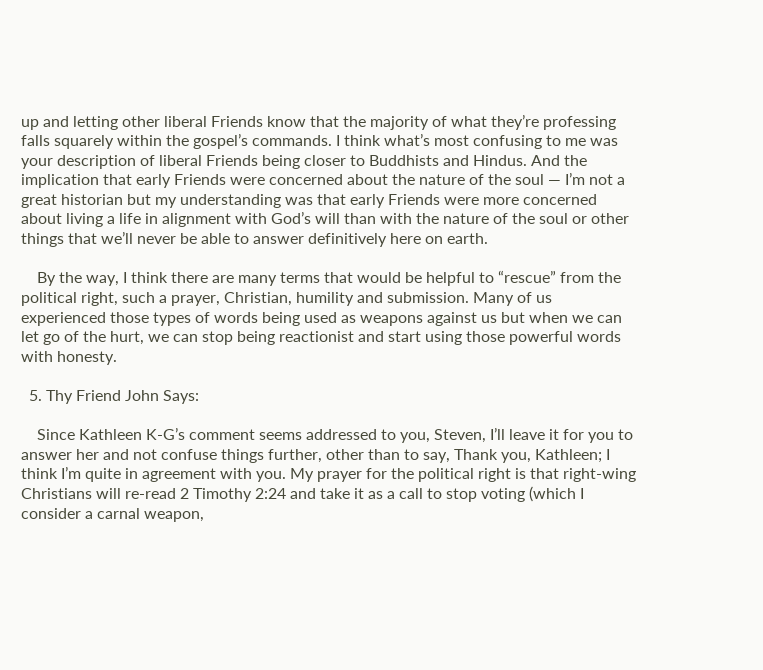up and letting other liberal Friends know that the majority of what they’re professing falls squarely within the gospel’s commands. I think what’s most confusing to me was your description of liberal Friends being closer to Buddhists and Hindus. And the implication that early Friends were concerned about the nature of the soul — I’m not a great historian but my understanding was that early Friends were more concerned about living a life in alignment with God’s will than with the nature of the soul or other things that we’ll never be able to answer definitively here on earth.

    By the way, I think there are many terms that would be helpful to “rescue” from the political right, such a prayer, Christian, humility and submission. Many of us experienced those types of words being used as weapons against us but when we can let go of the hurt, we can stop being reactionist and start using those powerful words with honesty.

  5. Thy Friend John Says:

    Since Kathleen K-G’s comment seems addressed to you, Steven, I’ll leave it for you to answer her and not confuse things further, other than to say, Thank you, Kathleen; I think I’m quite in agreement with you. My prayer for the political right is that right-wing Christians will re-read 2 Timothy 2:24 and take it as a call to stop voting (which I consider a carnal weapon,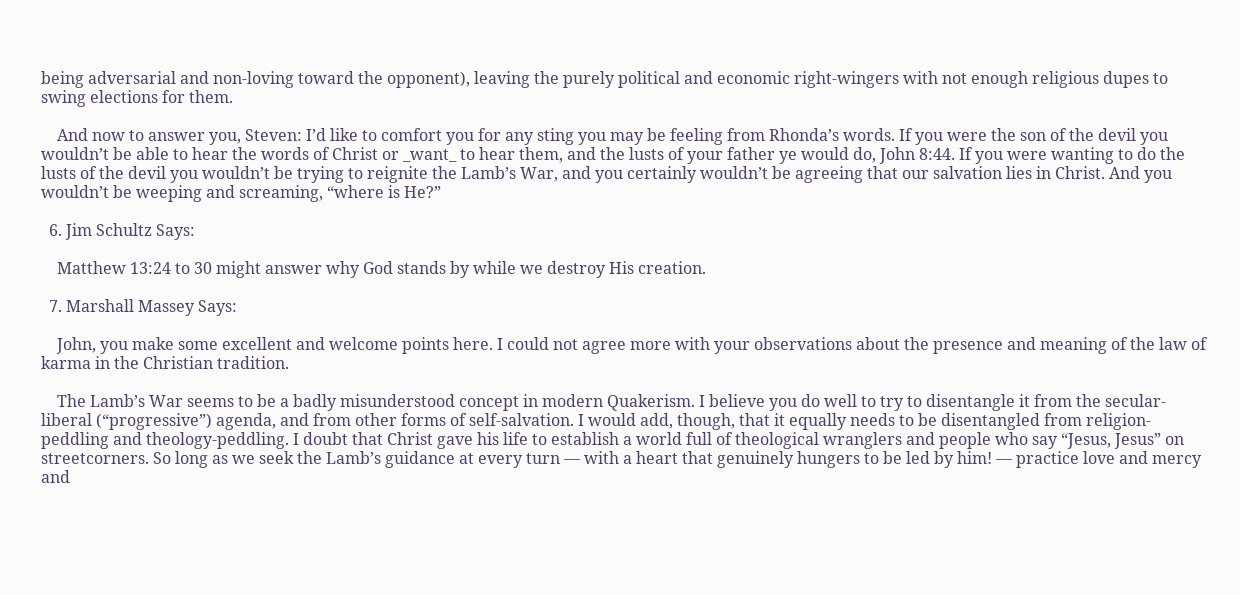being adversarial and non-loving toward the opponent), leaving the purely political and economic right-wingers with not enough religious dupes to swing elections for them.

    And now to answer you, Steven: I’d like to comfort you for any sting you may be feeling from Rhonda’s words. If you were the son of the devil you wouldn’t be able to hear the words of Christ or _want_ to hear them, and the lusts of your father ye would do, John 8:44. If you were wanting to do the lusts of the devil you wouldn’t be trying to reignite the Lamb’s War, and you certainly wouldn’t be agreeing that our salvation lies in Christ. And you wouldn’t be weeping and screaming, “where is He?”

  6. Jim Schultz Says:

    Matthew 13:24 to 30 might answer why God stands by while we destroy His creation.

  7. Marshall Massey Says:

    John, you make some excellent and welcome points here. I could not agree more with your observations about the presence and meaning of the law of karma in the Christian tradition.

    The Lamb’s War seems to be a badly misunderstood concept in modern Quakerism. I believe you do well to try to disentangle it from the secular-liberal (“progressive”) agenda, and from other forms of self-salvation. I would add, though, that it equally needs to be disentangled from religion-peddling and theology-peddling. I doubt that Christ gave his life to establish a world full of theological wranglers and people who say “Jesus, Jesus” on streetcorners. So long as we seek the Lamb’s guidance at every turn — with a heart that genuinely hungers to be led by him! — practice love and mercy and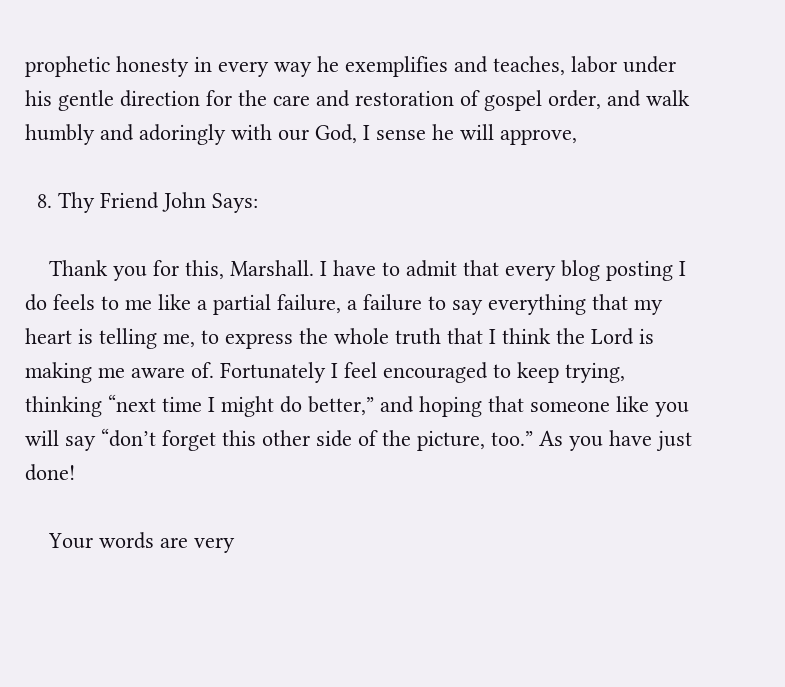prophetic honesty in every way he exemplifies and teaches, labor under his gentle direction for the care and restoration of gospel order, and walk humbly and adoringly with our God, I sense he will approve,

  8. Thy Friend John Says:

    Thank you for this, Marshall. I have to admit that every blog posting I do feels to me like a partial failure, a failure to say everything that my heart is telling me, to express the whole truth that I think the Lord is making me aware of. Fortunately I feel encouraged to keep trying, thinking “next time I might do better,” and hoping that someone like you will say “don’t forget this other side of the picture, too.” As you have just done!

    Your words are very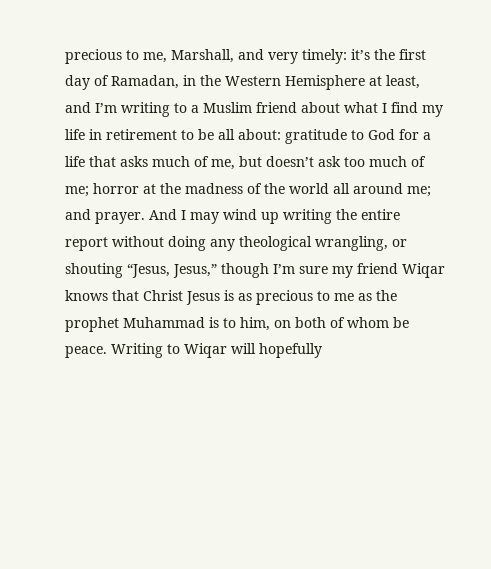precious to me, Marshall, and very timely: it’s the first day of Ramadan, in the Western Hemisphere at least, and I’m writing to a Muslim friend about what I find my life in retirement to be all about: gratitude to God for a life that asks much of me, but doesn’t ask too much of me; horror at the madness of the world all around me; and prayer. And I may wind up writing the entire report without doing any theological wrangling, or shouting “Jesus, Jesus,” though I’m sure my friend Wiqar knows that Christ Jesus is as precious to me as the prophet Muhammad is to him, on both of whom be peace. Writing to Wiqar will hopefully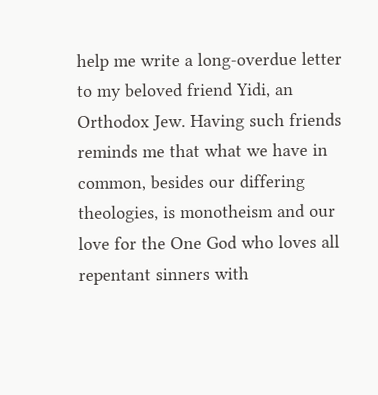help me write a long-overdue letter to my beloved friend Yidi, an Orthodox Jew. Having such friends reminds me that what we have in common, besides our differing theologies, is monotheism and our love for the One God who loves all repentant sinners with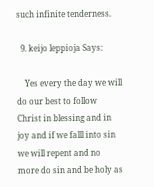such infinite tenderness.

  9. keijo leppioja Says:

    Yes every the day we will do our best to follow Christ in blessing and in joy and if we falll into sin we will repent and no more do sin and be holy as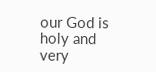our God is holy and very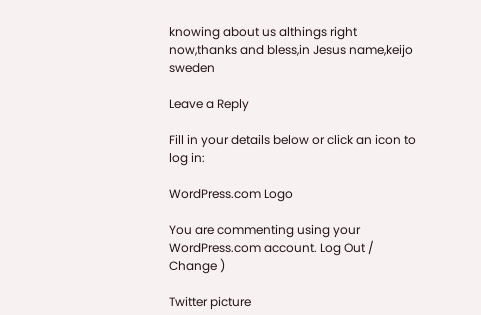knowing about us althings right now,thanks and bless,in Jesus name,keijo sweden

Leave a Reply

Fill in your details below or click an icon to log in:

WordPress.com Logo

You are commenting using your WordPress.com account. Log Out /  Change )

Twitter picture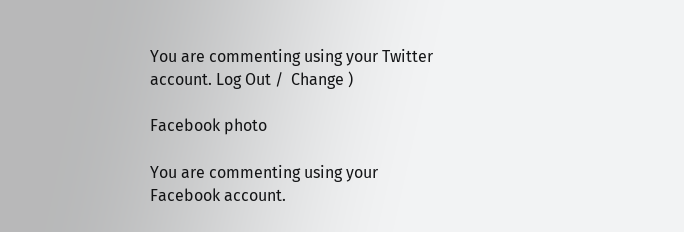You are commenting using your Twitter account. Log Out /  Change )

Facebook photo

You are commenting using your Facebook account.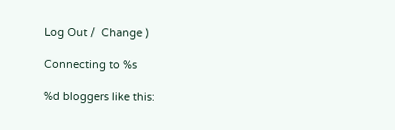Log Out /  Change )

Connecting to %s

%d bloggers like this: